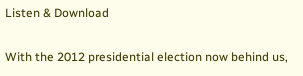Listen & Download

With the 2012 presidential election now behind us,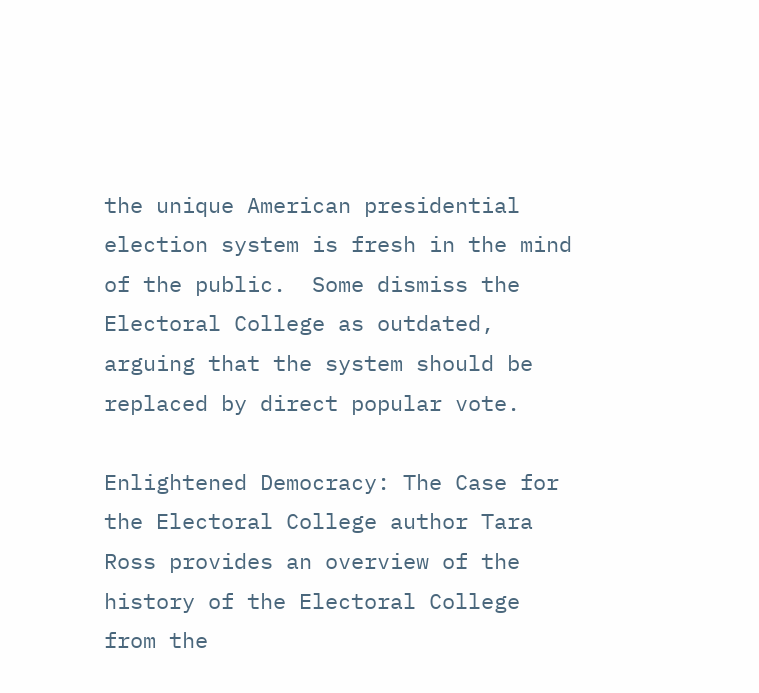the unique American presidential election system is fresh in the mind of the public.  Some dismiss the Electoral College as outdated, arguing that the system should be replaced by direct popular vote.

Enlightened Democracy: The Case for the Electoral College author Tara Ross provides an overview of the history of the Electoral College from the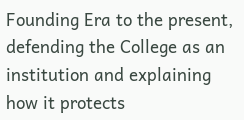Founding Era to the present, defending the College as an institution and explaining how it protects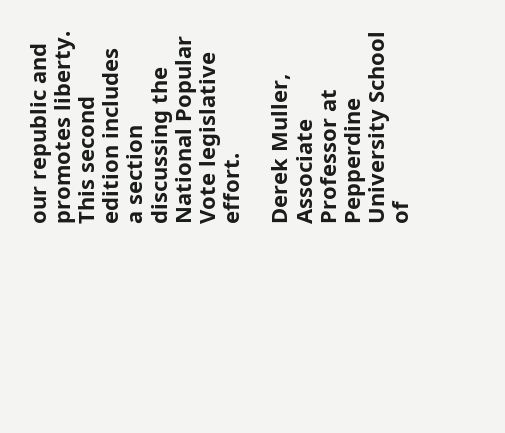our republic and promotes liberty.  This second edition includes a section discussing the National Popular Vote legislative effort.

Derek Muller, Associate Professor at Pepperdine University School of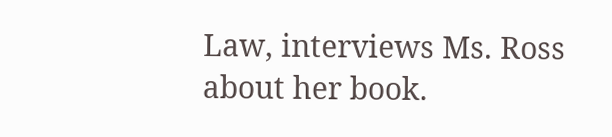Law, interviews Ms. Ross about her book.